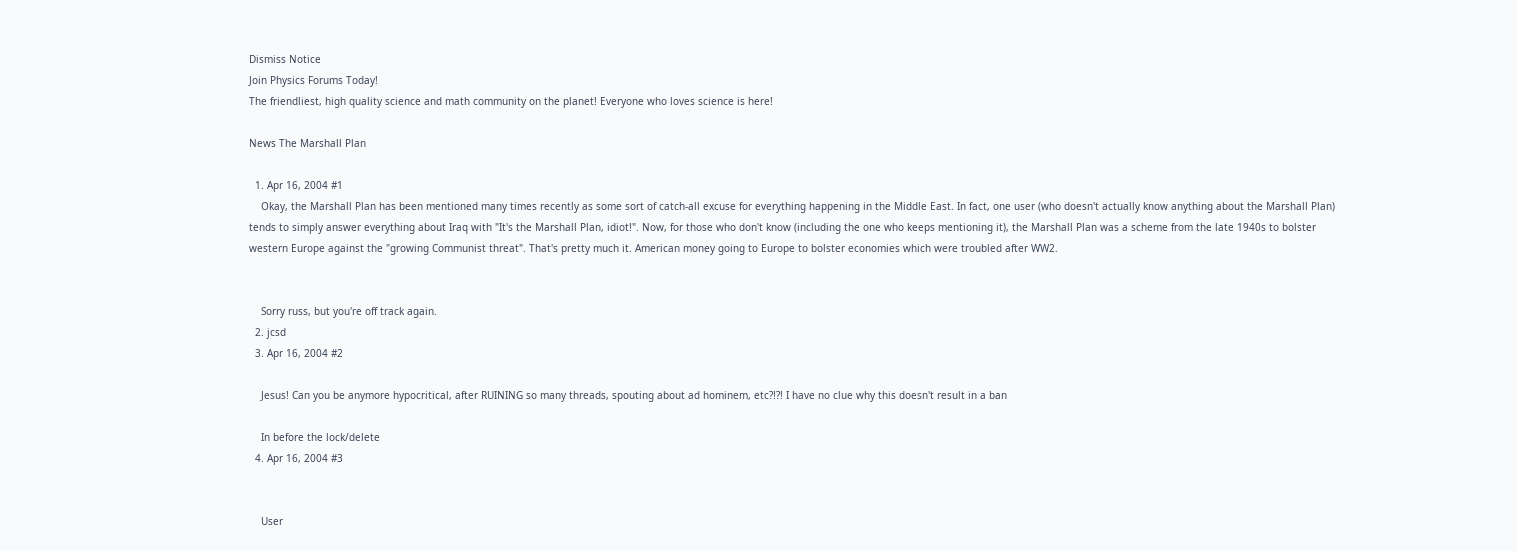Dismiss Notice
Join Physics Forums Today!
The friendliest, high quality science and math community on the planet! Everyone who loves science is here!

News The Marshall Plan

  1. Apr 16, 2004 #1
    Okay, the Marshall Plan has been mentioned many times recently as some sort of catch-all excuse for everything happening in the Middle East. In fact, one user (who doesn't actually know anything about the Marshall Plan) tends to simply answer everything about Iraq with "It's the Marshall Plan, idiot!". Now, for those who don't know (including the one who keeps mentioning it), the Marshall Plan was a scheme from the late 1940s to bolster western Europe against the "growing Communist threat". That's pretty much it. American money going to Europe to bolster economies which were troubled after WW2.


    Sorry russ, but you're off track again.
  2. jcsd
  3. Apr 16, 2004 #2

    Jesus! Can you be anymore hypocritical, after RUINING so many threads, spouting about ad hominem, etc?!?! I have no clue why this doesn't result in a ban

    In before the lock/delete
  4. Apr 16, 2004 #3


    User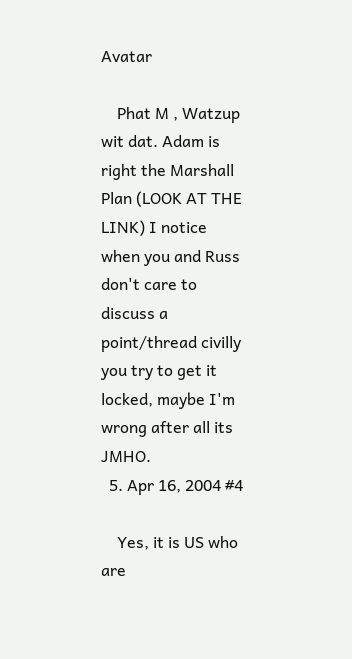Avatar

    Phat M , Watzup wit dat. Adam is right the Marshall Plan (LOOK AT THE LINK) I notice when you and Russ don't care to discuss a point/thread civilly you try to get it locked, maybe I'm wrong after all its JMHO.
  5. Apr 16, 2004 #4

    Yes, it is US who are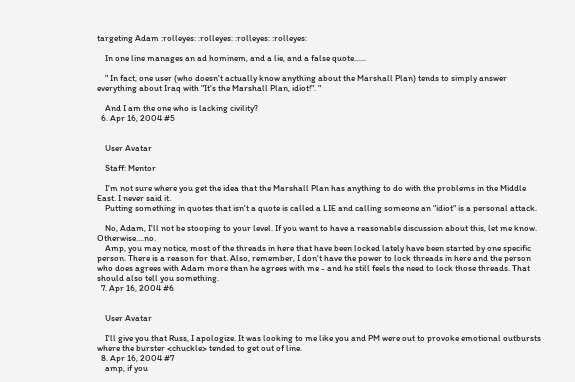targeting Adam :rolleyes: :rolleyes: :rolleyes: :rolleyes:

    In one line manages an ad hominem, and a lie, and a false quote......

    " In fact, one user (who doesn't actually know anything about the Marshall Plan) tends to simply answer everything about Iraq with "It's the Marshall Plan, idiot!". "

    And I am the one who is lacking civility?
  6. Apr 16, 2004 #5


    User Avatar

    Staff: Mentor

    I'm not sure where you get the idea that the Marshall Plan has anything to do with the problems in the Middle East. I never said it.
    Putting something in quotes that isn't a quote is called a LIE and calling someone an "idiot" is a personal attack.

    No, Adam, I'll not be stooping to your level. If you want to have a reasonable discussion about this, let me know. Otherwise....no.
    Amp, you may notice, most of the threads in here that have been locked lately have been started by one specific person. There is a reason for that. Also, remember, I don't have the power to lock threads in here and the person who does agrees with Adam more than he agrees with me - and he still feels the need to lock those threads. That should also tell you something.
  7. Apr 16, 2004 #6


    User Avatar

    I'll give you that Russ, I apologize. It was looking to me like you and PM were out to provoke emotional outbursts where the burster <chuckle> tended to get out of line.
  8. Apr 16, 2004 #7
    amp, if you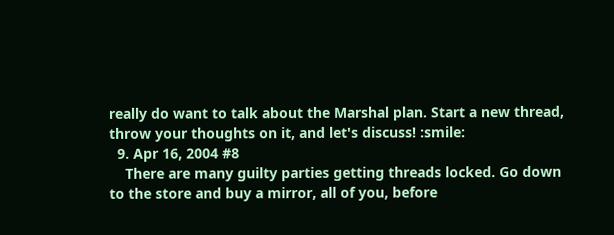really do want to talk about the Marshal plan. Start a new thread, throw your thoughts on it, and let's discuss! :smile:
  9. Apr 16, 2004 #8
    There are many guilty parties getting threads locked. Go down to the store and buy a mirror, all of you, before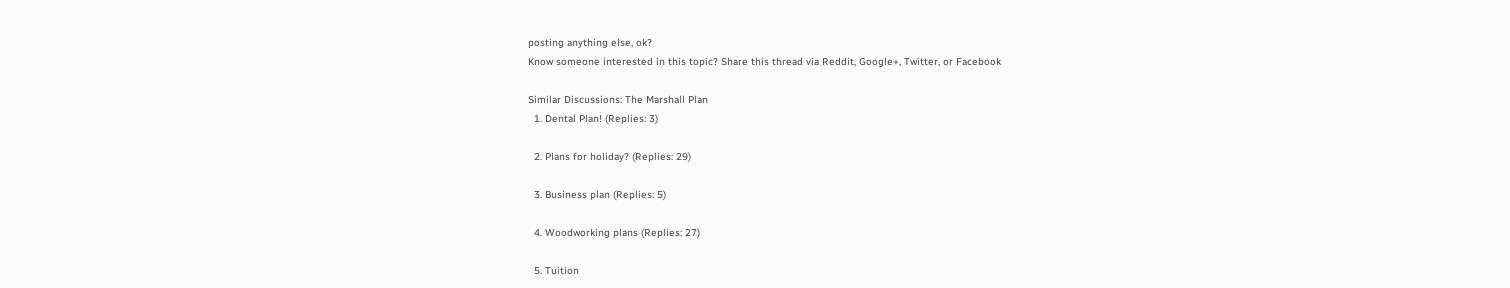posting anything else, ok?
Know someone interested in this topic? Share this thread via Reddit, Google+, Twitter, or Facebook

Similar Discussions: The Marshall Plan
  1. Dental Plan! (Replies: 3)

  2. Plans for holiday? (Replies: 29)

  3. Business plan (Replies: 5)

  4. Woodworking plans (Replies: 27)

  5. Tuition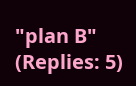"plan B" (Replies: 5)